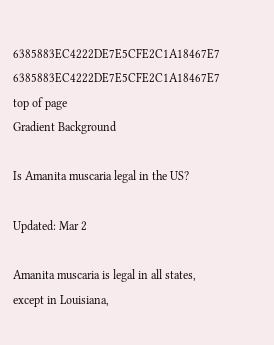6385883EC4222DE7E5CFE2C1A18467E7 6385883EC4222DE7E5CFE2C1A18467E7
top of page
Gradient Background

Is Amanita muscaria legal in the US?

Updated: Mar 2

Amanita muscaria is legal in all states, except in Louisiana,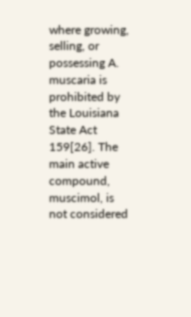where growing, selling, or possessing A. muscaria is prohibited by the Louisiana State Act 159[26]. The main active compound, muscimol, is not considered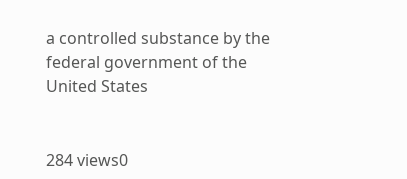a controlled substance by the federal government of the United States


284 views0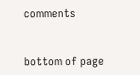comments


bottom of page